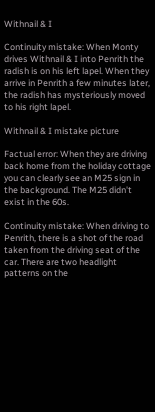Withnail & I

Continuity mistake: When Monty drives Withnail & I into Penrith the radish is on his left lapel. When they arrive in Penrith a few minutes later, the radish has mysteriously moved to his right lapel.

Withnail & I mistake picture

Factual error: When they are driving back home from the holiday cottage you can clearly see an M25 sign in the background. The M25 didn't exist in the 60s.

Continuity mistake: When driving to Penrith, there is a shot of the road taken from the driving seat of the car. There are two headlight patterns on the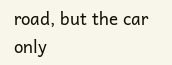road, but the car only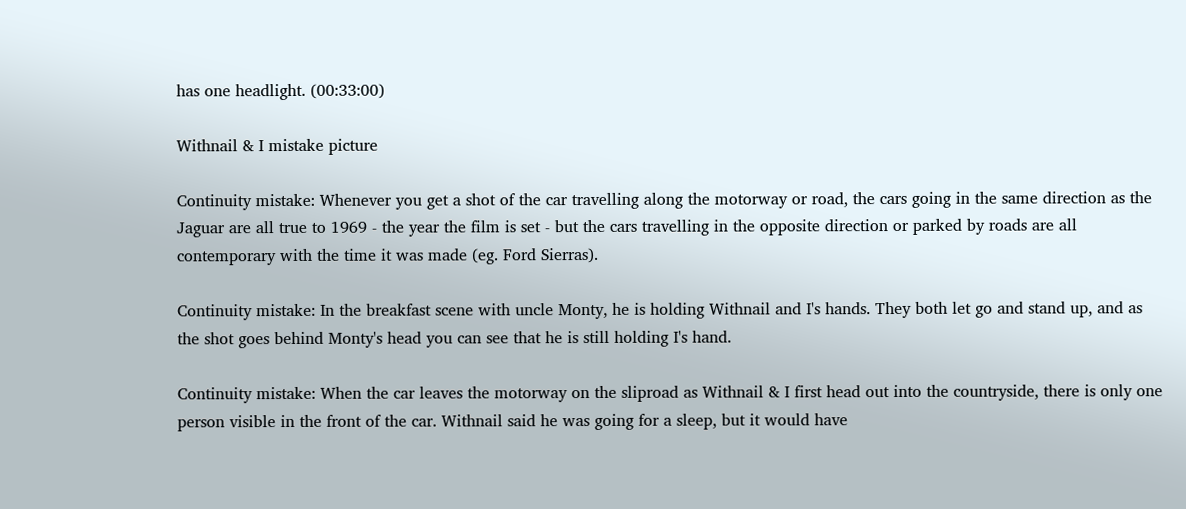has one headlight. (00:33:00)

Withnail & I mistake picture

Continuity mistake: Whenever you get a shot of the car travelling along the motorway or road, the cars going in the same direction as the Jaguar are all true to 1969 - the year the film is set - but the cars travelling in the opposite direction or parked by roads are all contemporary with the time it was made (eg. Ford Sierras).

Continuity mistake: In the breakfast scene with uncle Monty, he is holding Withnail and I's hands. They both let go and stand up, and as the shot goes behind Monty's head you can see that he is still holding I's hand.

Continuity mistake: When the car leaves the motorway on the sliproad as Withnail & I first head out into the countryside, there is only one person visible in the front of the car. Withnail said he was going for a sleep, but it would have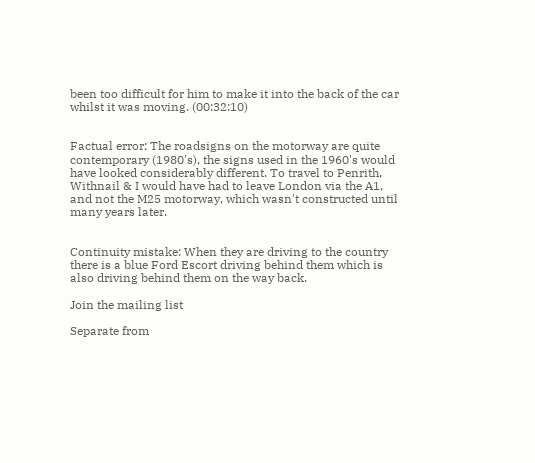been too difficult for him to make it into the back of the car whilst it was moving. (00:32:10)


Factual error: The roadsigns on the motorway are quite contemporary (1980's), the signs used in the 1960's would have looked considerably different. To travel to Penrith, Withnail & I would have had to leave London via the A1, and not the M25 motorway, which wasn't constructed until many years later.


Continuity mistake: When they are driving to the country there is a blue Ford Escort driving behind them which is also driving behind them on the way back.

Join the mailing list

Separate from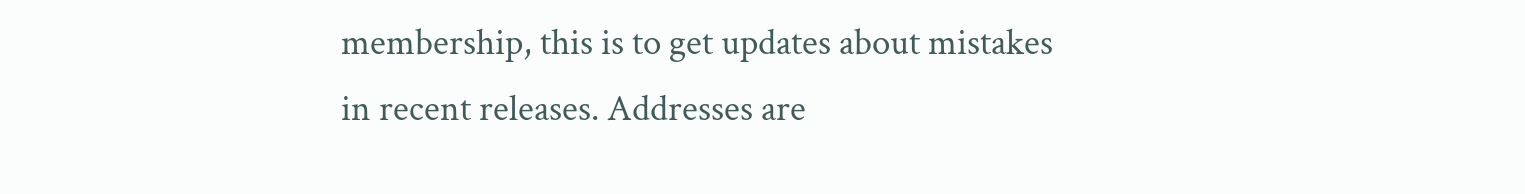membership, this is to get updates about mistakes in recent releases. Addresses are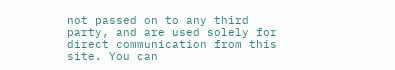not passed on to any third party, and are used solely for direct communication from this site. You can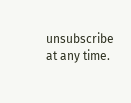unsubscribe at any time.